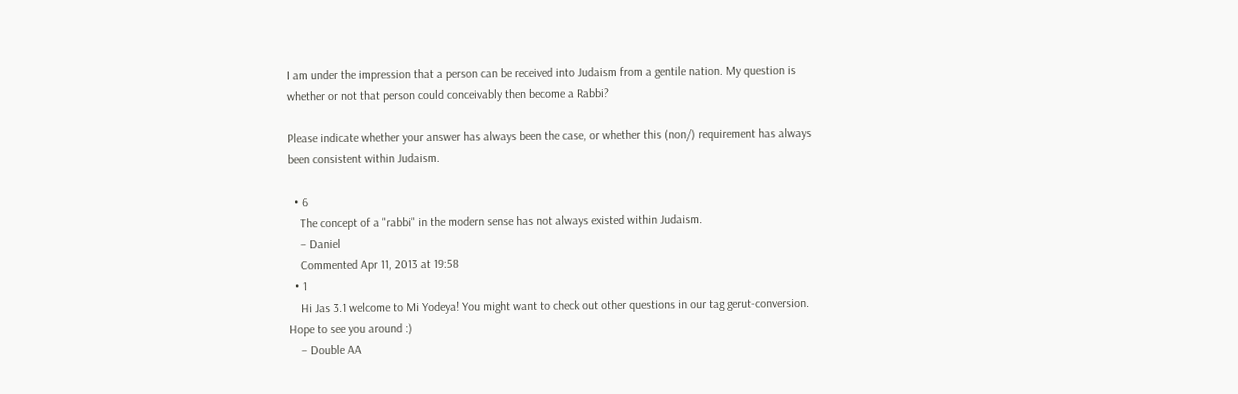I am under the impression that a person can be received into Judaism from a gentile nation. My question is whether or not that person could conceivably then become a Rabbi?

Please indicate whether your answer has always been the case, or whether this (non/) requirement has always been consistent within Judaism.

  • 6
    The concept of a "rabbi" in the modern sense has not always existed within Judaism.
    – Daniel
    Commented Apr 11, 2013 at 19:58
  • 1
    Hi Jas 3.1 welcome to Mi Yodeya! You might want to check out other questions in our tag gerut-conversion. Hope to see you around :)
    – Double AA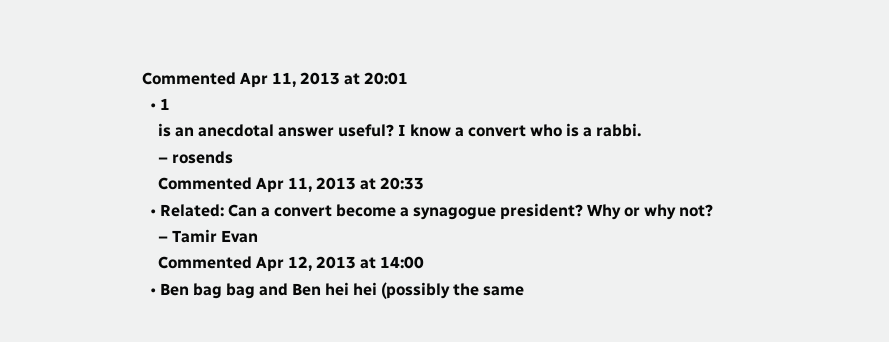Commented Apr 11, 2013 at 20:01
  • 1
    is an anecdotal answer useful? I know a convert who is a rabbi.
    – rosends
    Commented Apr 11, 2013 at 20:33
  • Related: Can a convert become a synagogue president? Why or why not?
    – Tamir Evan
    Commented Apr 12, 2013 at 14:00
  • Ben bag bag and Ben hei hei (possibly the same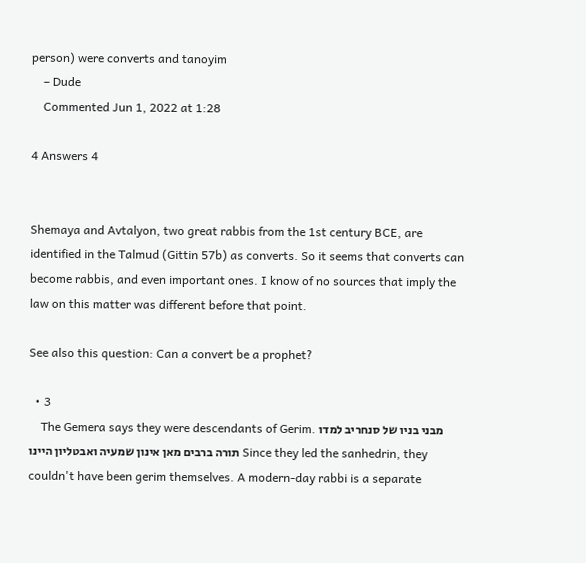person) were converts and tanoyim
    – Dude
    Commented Jun 1, 2022 at 1:28

4 Answers 4


Shemaya and Avtalyon, two great rabbis from the 1st century BCE, are identified in the Talmud (Gittin 57b) as converts. So it seems that converts can become rabbis, and even important ones. I know of no sources that imply the law on this matter was different before that point.

See also this question: Can a convert be a prophet?

  • 3
    The Gemera says they were descendants of Gerim. מבני בניו של סנחריב למדו תורה ברבים מאן אינון שמעיה ואבטליון היינו Since they led the sanhedrin, they couldn't have been gerim themselves. A modern-day rabbi is a separate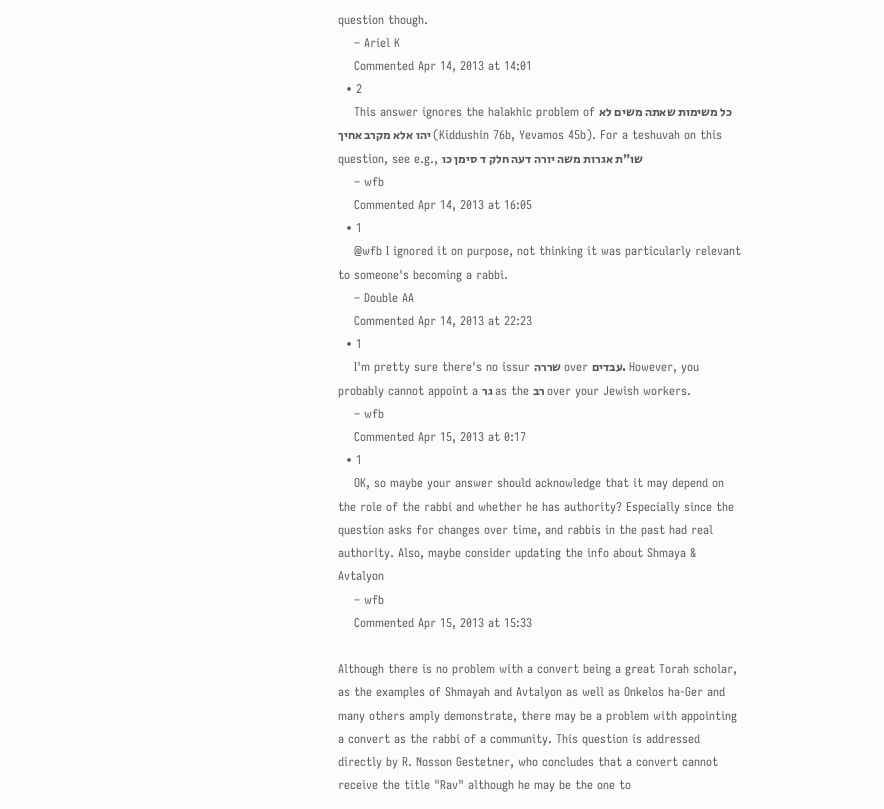question though.
    – Ariel K
    Commented Apr 14, 2013 at 14:01
  • 2
    This answer ignores the halakhic problem of כל משימות שאתה משים לא יהו אלא מקרב אחיך (Kiddushin 76b, Yevamos 45b). For a teshuvah on this question, see e.g., שו"ת אגרות משה יורה דעה חלק ד סימן כו
    – wfb
    Commented Apr 14, 2013 at 16:05
  • 1
    @wfb I ignored it on purpose, not thinking it was particularly relevant to someone's becoming a rabbi.
    – Double AA
    Commented Apr 14, 2013 at 22:23
  • 1
    I'm pretty sure there's no issur שררה over עבדים. However, you probably cannot appoint a גר as the רב over your Jewish workers.
    – wfb
    Commented Apr 15, 2013 at 0:17
  • 1
    OK, so maybe your answer should acknowledge that it may depend on the role of the rabbi and whether he has authority? Especially since the question asks for changes over time, and rabbis in the past had real authority. Also, maybe consider updating the info about Shmaya & Avtalyon
    – wfb
    Commented Apr 15, 2013 at 15:33

Although there is no problem with a convert being a great Torah scholar, as the examples of Shmayah and Avtalyon as well as Onkelos ha-Ger and many others amply demonstrate, there may be a problem with appointing a convert as the rabbi of a community. This question is addressed directly by R. Nosson Gestetner, who concludes that a convert cannot receive the title "Rav" although he may be the one to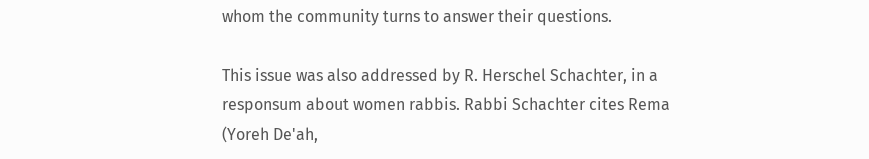whom the community turns to answer their questions.

This issue was also addressed by R. Herschel Schachter, in a responsum about women rabbis. Rabbi Schachter cites Rema (Yoreh De'ah,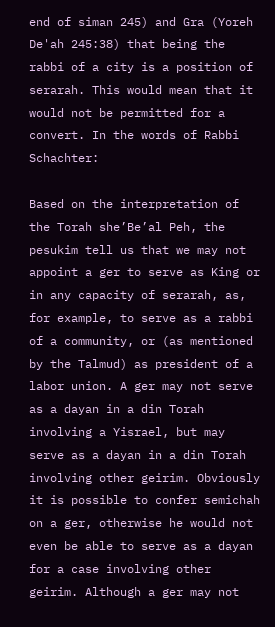end of siman 245) and Gra (Yoreh De'ah 245:38) that being the rabbi of a city is a position of serarah. This would mean that it would not be permitted for a convert. In the words of Rabbi Schachter:

Based on the interpretation of the Torah she’Be’al Peh, the pesukim tell us that we may not appoint a ger to serve as King or in any capacity of serarah, as, for example, to serve as a rabbi of a community, or (as mentioned by the Talmud) as president of a labor union. A ger may not serve as a dayan in a din Torah involving a Yisrael, but may serve as a dayan in a din Torah involving other geirim. Obviously it is possible to confer semichah on a ger, otherwise he would not even be able to serve as a dayan for a case involving other geirim. Although a ger may not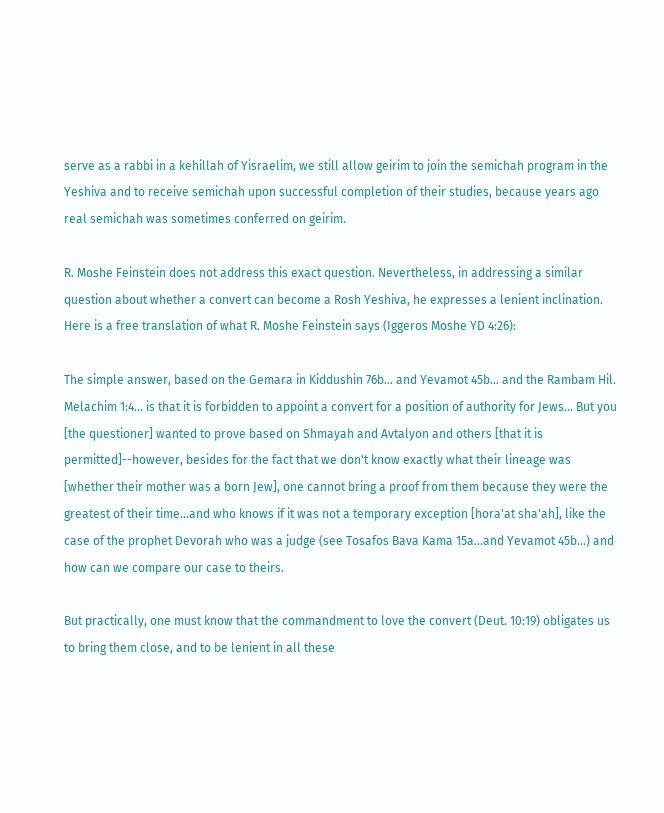serve as a rabbi in a kehillah of Yisraelim, we still allow geirim to join the semichah program in the Yeshiva and to receive semichah upon successful completion of their studies, because years ago real semichah was sometimes conferred on geirim.

R. Moshe Feinstein does not address this exact question. Nevertheless, in addressing a similar question about whether a convert can become a Rosh Yeshiva, he expresses a lenient inclination. Here is a free translation of what R. Moshe Feinstein says (Iggeros Moshe YD 4:26):

The simple answer, based on the Gemara in Kiddushin 76b... and Yevamot 45b... and the Rambam Hil. Melachim 1:4... is that it is forbidden to appoint a convert for a position of authority for Jews... But you [the questioner] wanted to prove based on Shmayah and Avtalyon and others [that it is permitted]--however, besides for the fact that we don't know exactly what their lineage was [whether their mother was a born Jew], one cannot bring a proof from them because they were the greatest of their time...and who knows if it was not a temporary exception [hora'at sha'ah], like the case of the prophet Devorah who was a judge (see Tosafos Bava Kama 15a...and Yevamot 45b...) and how can we compare our case to theirs.

But practically, one must know that the commandment to love the convert (Deut. 10:19) obligates us to bring them close, and to be lenient in all these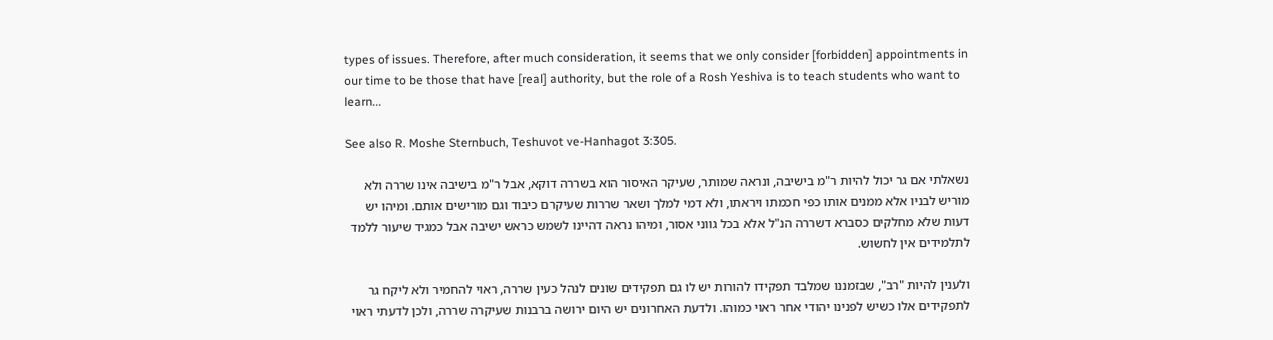types of issues. Therefore, after much consideration, it seems that we only consider [forbidden] appointments in our time to be those that have [real] authority, but the role of a Rosh Yeshiva is to teach students who want to learn...

See also R. Moshe Sternbuch, Teshuvot ve-Hanhagot 3:305.

נשאלתי אם גר יכול להיות ר"מ בישיבה, ונראה שמותר, שעיקר האיסור הוא בשררה דוקא, אבל ר"מ בישיבה אינו שררה ולא מוריש לבניו אלא ממנים אותו כפי חכמתו ויראתו, ולא דמי למלך ושאר שררות שעיקרם כיבוד וגם מורישים אותם. ומיהו יש דעות שלא מחלקים כסברא דשררה הנ"ל אלא בכל גווני אסור, ומיהו נראה דהיינו לשמש כראש ישיבה אבל כמגיד שיעור ללמד לתלמידים אין לחשוש.

ולענין להיות "רב", שבזמננו שמלבד תפקידו להורות יש לו גם תפקידים שונים לנהל כעין שררה, ראוי להחמיר ולא ליקח גר לתפקידים אלו כשיש לפנינו יהודי אחר ראוי כמוהו. ולדעת האחרונים יש היום ירושה ברבנות שעיקרה שררה, ולכן לדעתי ראוי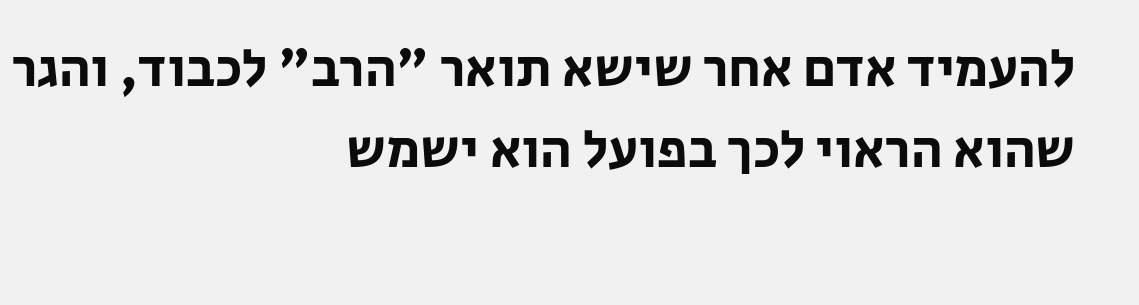להעמיד אדם אחר שישא תואר "הרב" לכבוד, והגר שהוא הראוי לכך בפועל הוא ישמש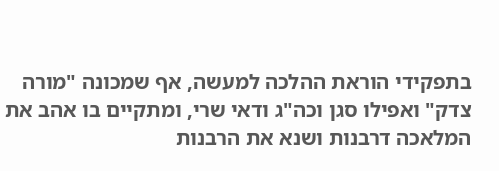בתפקידי הוראת ההלכה למעשה, אף שמכונה "מורה צדק" ואפילו סגן וכה"ג ודאי שרי, ומתקיים בו אהב את המלאכה דרבנות ושנא את הרבנות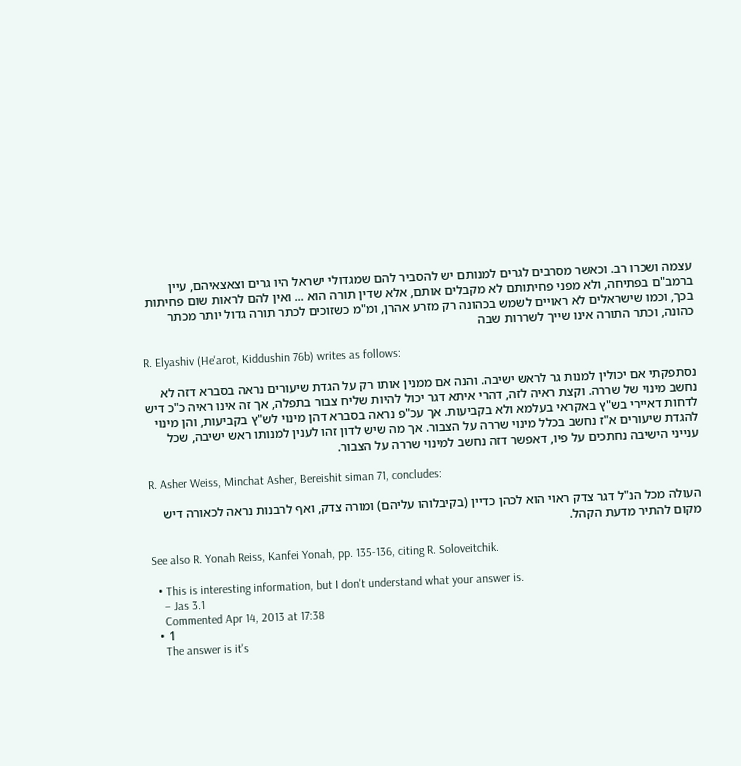עצמה ושכרו רב. וכאשר מסרבים לגרים למנותם יש להסביר להם שמגדולי ישראל היו גרים וצאצאיהם, עיין ברמב"ם בפתיחה, ולא מפני פחיתותם לא מקבלים אותם, אלא שדין תורה הוא ... ואין להם לראות שום פחיתות בכך, וכמו שישראלים לא ראויים לשמש בכהונה רק מזרע אהרן, ומ"מ כשזוכים לכתר תורה גדול יותר מכתר כהונה, וכתר התורה אינו שייך לשררות שבה

R. Elyashiv (He'arot, Kiddushin 76b) writes as follows:

נסתפקתי אם יכולין למנות גר לראש ישיבה. והנה אם ממנין אותו רק על הגדת שיעורים נראה בסברא דזה לא נחשב מינוי של שררה. וקצת ראיה לזה, דהרי איתא דגר יכול להיות שליח צבור בתפלה, אך זה אינו ראיה כ"כ דיש לדחות דאיירי בש"ץ באקראי בעלמא ולא בקביעות. אך עכ"פ נראה בסברא דהן מינוי לש"ץ בקביעות, והן מינוי להגדת שיעורים א"ז נחשב בכלל מינוי שררה על הצבור. אך מה שיש לדון זהו לענין למנותו ראש ישיבה, שכל ענייני הישיבה נחתכים על פיו, דאפשר דזה נחשב למינוי שררה על הצבור.

R. Asher Weiss, Minchat Asher, Bereishit siman 71, concludes:

העולה מכל הנ"ל דגר צדק ראוי הוא לכהן כדיין (בקיבלוהו עליהם) ומורה צדק, ואף לרבנות נראה לכאורה דיש מקום להתיר מדעת הקהל.

See also R. Yonah Reiss, Kanfei Yonah, pp. 135-136, citing R. Soloveitchik.

  • This is interesting information, but I don't understand what your answer is.
    – Jas 3.1
    Commented Apr 14, 2013 at 17:38
  • 1
    The answer is it's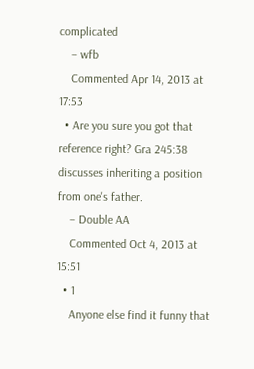complicated
    – wfb
    Commented Apr 14, 2013 at 17:53
  • Are you sure you got that reference right? Gra 245:38 discusses inheriting a position from one's father.
    – Double AA
    Commented Oct 4, 2013 at 15:51
  • 1
    Anyone else find it funny that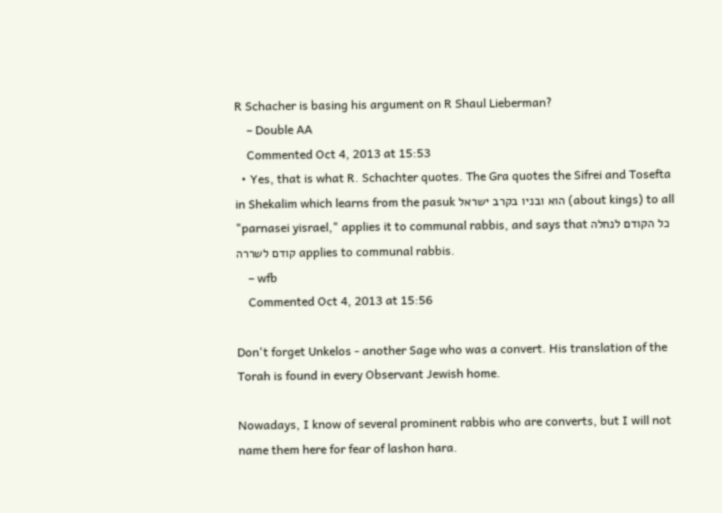R Schacher is basing his argument on R Shaul Lieberman?
    – Double AA
    Commented Oct 4, 2013 at 15:53
  • Yes, that is what R. Schachter quotes. The Gra quotes the Sifrei and Tosefta in Shekalim which learns from the pasuk הוא ובניו בקרב ישראל (about kings) to all "parnasei yisrael," applies it to communal rabbis, and says that כל הקודם לנחלה קודם לשררה applies to communal rabbis.
    – wfb
    Commented Oct 4, 2013 at 15:56

Don't forget Unkelos - another Sage who was a convert. His translation of the Torah is found in every Observant Jewish home.

Nowadays, I know of several prominent rabbis who are converts, but I will not name them here for fear of lashon hara.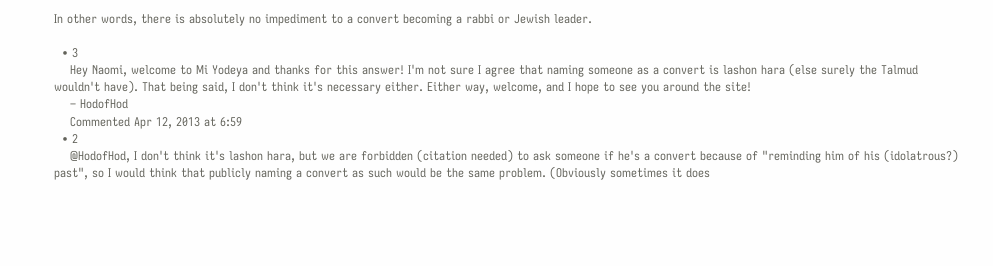In other words, there is absolutely no impediment to a convert becoming a rabbi or Jewish leader.

  • 3
    Hey Naomi, welcome to Mi Yodeya and thanks for this answer! I'm not sure I agree that naming someone as a convert is lashon hara (else surely the Talmud wouldn't have). That being said, I don't think it's necessary either. Either way, welcome, and I hope to see you around the site!
    – HodofHod
    Commented Apr 12, 2013 at 6:59
  • 2
    @HodofHod, I don't think it's lashon hara, but we are forbidden (citation needed) to ask someone if he's a convert because of "reminding him of his (idolatrous?) past", so I would think that publicly naming a convert as such would be the same problem. (Obviously sometimes it does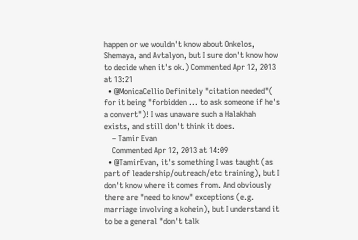happen or we wouldn't know about Onkelos, Shemaya, and Avtalyon, but I sure don't know how to decide when it's ok.) Commented Apr 12, 2013 at 13:21
  • @MonicaCellio Definitely "citation needed"( for it being "forbidden ... to ask someone if he's a convert")! I was unaware such a Halakhah exists, and still don't think it does.
    – Tamir Evan
    Commented Apr 12, 2013 at 14:09
  • @TamirEvan, it's something I was taught (as part of leadership/outreach/etc training), but I don't know where it comes from. And obviously there are "need to know" exceptions (e.g. marriage involving a kohein), but I understand it to be a general "don't talk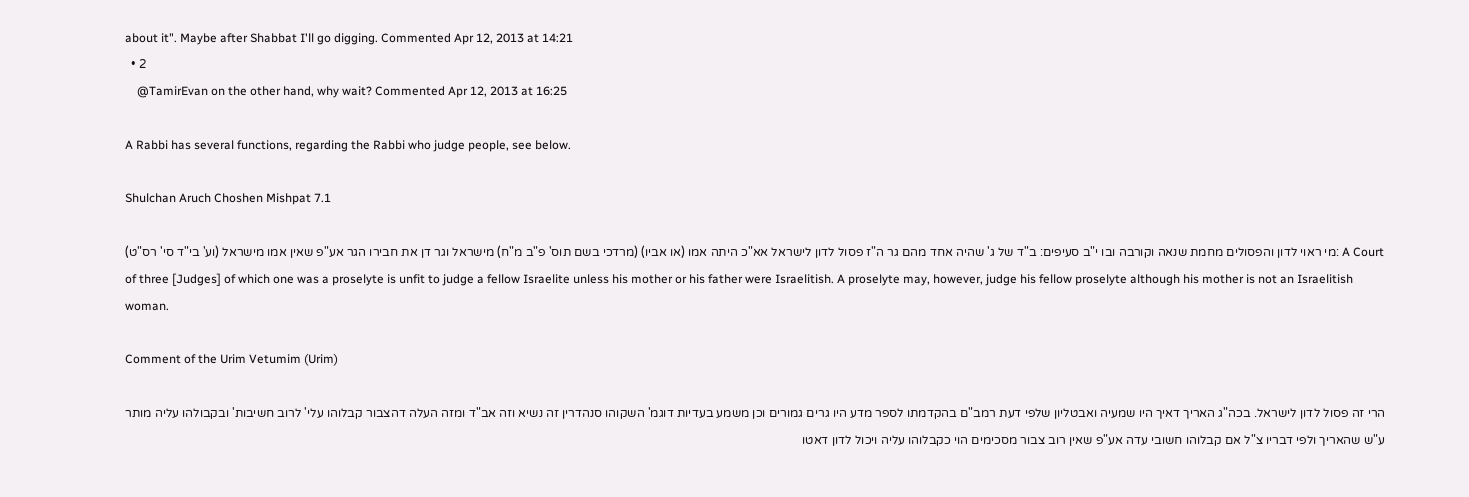about it". Maybe after Shabbat I'll go digging. Commented Apr 12, 2013 at 14:21
  • 2
    @TamirEvan on the other hand, why wait? Commented Apr 12, 2013 at 16:25

A Rabbi has several functions, regarding the Rabbi who judge people, see below.

Shulchan Aruch Choshen Mishpat 7.1

מי ראוי לדון והפסולים מחמת שנאה וקורבה ובו י"ב סעיפים: ב"ד של ג' שהיה אחד מהם גר ה"ז פסול לדון לישראל אא"כ היתה אמו (או אביו) (מרדכי בשם תוס' פ"ב מ"ח) מישראל וגר דן את חבירו הגר אע"פ שאין אמו מישראל (וע' בי"ד סי' רס"ט): A Court of three [Judges] of which one was a proselyte is unfit to judge a fellow Israelite unless his mother or his father were Israelitish. A proselyte may, however, judge his fellow proselyte although his mother is not an Israelitish woman.

Comment of the Urim Vetumim (Urim)

הרי זה פסול לדון לישראל. בכה"ג האריך דאיך היו שמעיה ואבטליון שלפי דעת רמב"ם בהקדמתו לספר מדע היו גרים גמורים וכן משמע בעדיות דוגמ' השקוהו סנהדרין זה נשיא וזה אב"ד ומזה העלה דהצבור קבלוהו עלי' לרוב חשיבות' ובקבולהו עליה מותר ע"ש שהאריך ולפי דבריו צ"ל אם קבלוהו חשובי עדה אע"פ שאין רוב צבור מסכימים הוי כקבלוהו עליה ויכול לדון דאטו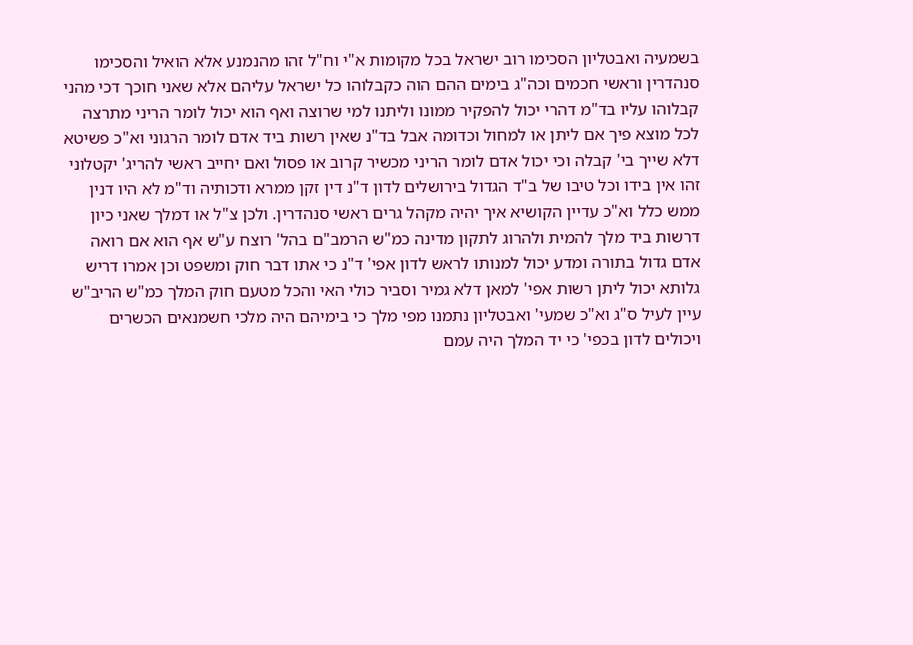בשמעיה ואבטליון הסכימו רוב ישראל בכל מקומות א"י וח"ל זהו מהנמנע אלא הואיל והסכימו סנהדרין וראשי חכמים וכה"ג בימים ההם הוה כקבלוהו כל ישראל עליהם אלא שאני חוכך דכי מהני קבלוהו עליו בד"מ דהרי יכול להפקיר ממונו וליתנו למי שרוצה ואף הוא יכול לומר הריני מתרצה לכל מוצא פיך אם ליתן או למחול וכדומה אבל בד"נ שאין רשות ביד אדם לומר הרגוני וא"כ פשיטא דלא שייך בי' קבלה וכי יכול אדם לומר הריני מכשיר קרוב או פסול ואם יחייב ראשי להריג' יקטלוני זהו אין בידו וכל טיבו של ב"ד הגדול בירושלים לדון ד"נ דין זקן ממרא ודכותיה וד"מ לא היו דנין ממש כלל וא"כ עדיין הקושיא איך יהיה מקהל גרים ראשי סנהדרין. ולכן צ"ל או דמלך שאני כיון דרשות ביד מלך להמית ולהרוג לתקון מדינה כמ"ש הרמב"ם בהל' רוצח ע"ש אף הוא אם רואה אדם גדול בתורה ומדע יכול למנותו לראש לדון אפי' ד"נ כי אתו דבר חוק ומשפט וכן אמרו דריש גלותא יכול ליתן רשות אפי' למאן דלא גמיר וסביר כולי האי והכל מטעם חוק המלך כמ"ש הריב"ש עיין לעיל ס"ג וא"כ שמעי' ואבטליון נתמנו מפי מלך כי בימיהם היה מלכי חשמנאים הכשרים ויכולים לדון בכפי' כי יד המלך היה עמם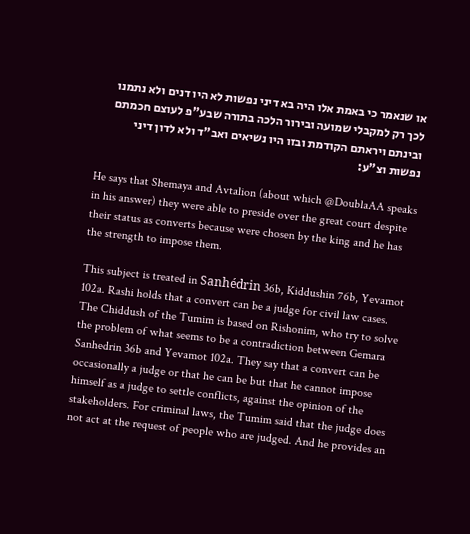או שנאמר כי באמת אלו היה בא דיני נפשות לא היו דנים ולא נתמנו לכך רק למקבלי שמועה ובירור הלכה בתורה שבע"פ לעוצם חכמתם ובינתם ויראתם הקודמת ובזו היו נשיאים ואב"ד ולא לדון דיני נפשות וצ"ע:

He says that Shemaya and Avtalion (about which @DoublaAA speaks in his answer) they were able to preside over the great court despite their status as converts because were chosen by the king and he has the strength to impose them.

This subject is treated in Sanhédrin 36b, Kiddushin 76b, Yevamot 102a. Rashi holds that a convert can be a judge for civil law cases. The Chiddush of the Tumim is based on Rishonim, who try to solve the problem of what seems to be a contradiction between Gemara Sanhedrin 36b and Yevamot 102a. They say that a convert can be occasionally a judge or that he can be but that he cannot impose himself as a judge to settle conflicts, against the opinion of the stakeholders. For criminal laws, the Tumim said that the judge does not act at the request of people who are judged. And he provides an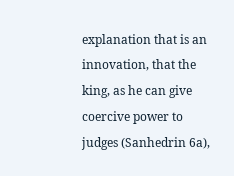explanation that is an innovation, that the king, as he can give coercive power to judges (Sanhedrin 6a),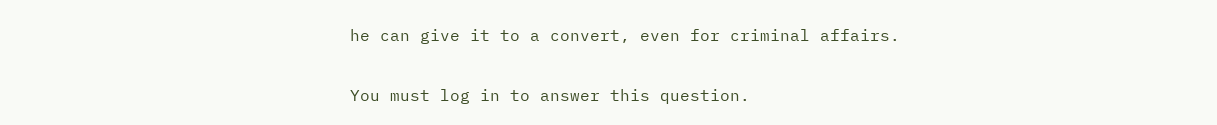he can give it to a convert, even for criminal affairs.

You must log in to answer this question.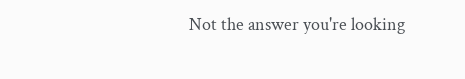Not the answer you're looking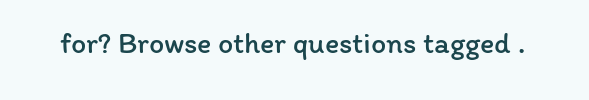for? Browse other questions tagged .